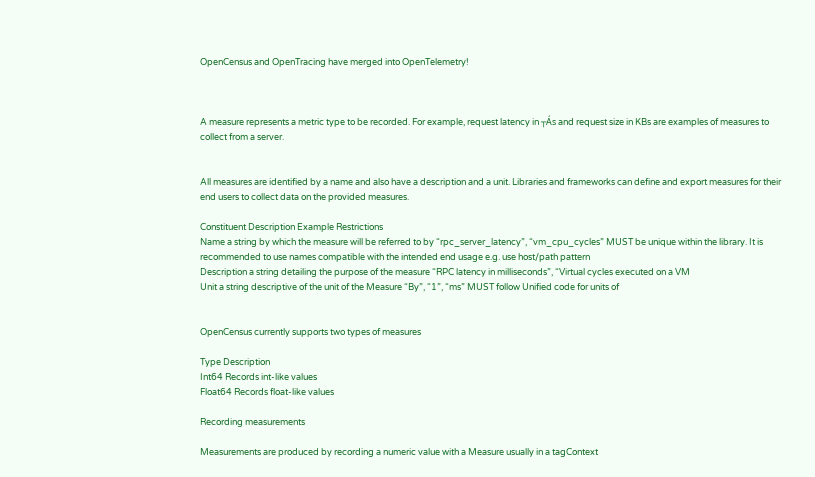OpenCensus and OpenTracing have merged into OpenTelemetry!



A measure represents a metric type to be recorded. For example, request latency in ┬Ás and request size in KBs are examples of measures to collect from a server.


All measures are identified by a name and also have a description and a unit. Libraries and frameworks can define and export measures for their end users to collect data on the provided measures.

Constituent Description Example Restrictions
Name a string by which the measure will be referred to by “rpc_server_latency”, “vm_cpu_cycles” MUST be unique within the library. It is recommended to use names compatible with the intended end usage e.g. use host/path pattern
Description a string detailing the purpose of the measure “RPC latency in milliseconds”, “Virtual cycles executed on a VM
Unit a string descriptive of the unit of the Measure “By”, “1”, “ms” MUST follow Unified code for units of


OpenCensus currently supports two types of measures

Type Description
Int64 Records int-like values
Float64 Records float-like values

Recording measurements

Measurements are produced by recording a numeric value with a Measure usually in a tagContext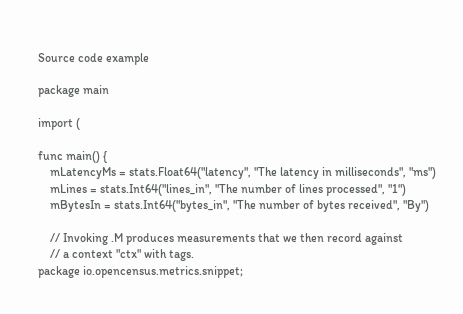Source code example

package main

import (

func main() {
    mLatencyMs = stats.Float64("latency", "The latency in milliseconds", "ms")
    mLines = stats.Int64("lines_in", "The number of lines processed", "1")
    mBytesIn = stats.Int64("bytes_in", "The number of bytes received", "By")

    // Invoking .M produces measurements that we then record against
    // a context "ctx" with tags.
package io.opencensus.metrics.snippet;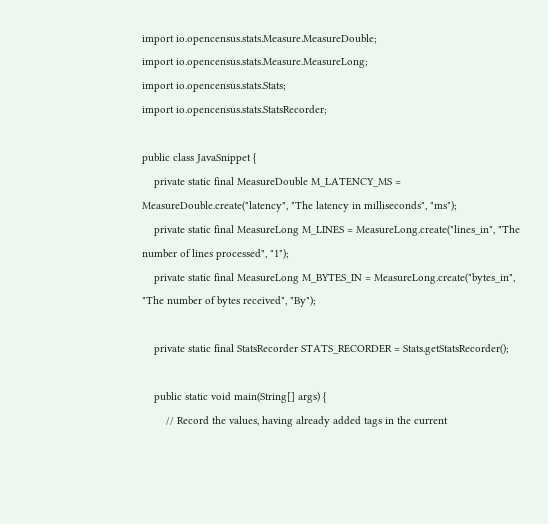import io.opencensus.stats.Measure.MeasureDouble;
import io.opencensus.stats.Measure.MeasureLong;
import io.opencensus.stats.Stats;
import io.opencensus.stats.StatsRecorder;

public class JavaSnippet {
    private static final MeasureDouble M_LATENCY_MS = MeasureDouble.create("latency", "The latency in milliseconds", "ms");
    private static final MeasureLong M_LINES = MeasureLong.create("lines_in", "The number of lines processed", "1");
    private static final MeasureLong M_BYTES_IN = MeasureLong.create("bytes_in", "The number of bytes received", "By");

    private static final StatsRecorder STATS_RECORDER = Stats.getStatsRecorder();

    public static void main(String[] args) {
        // Record the values, having already added tags in the current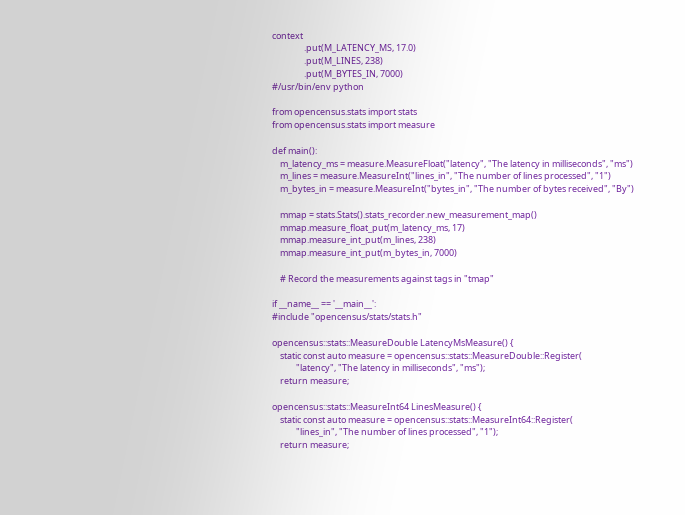context
                .put(M_LATENCY_MS, 17.0)
                .put(M_LINES, 238)
                .put(M_BYTES_IN, 7000)
#/usr/bin/env python

from opencensus.stats import stats
from opencensus.stats import measure

def main():
    m_latency_ms = measure.MeasureFloat("latency", "The latency in milliseconds", "ms")
    m_lines = measure.MeasureInt("lines_in", "The number of lines processed", "1")
    m_bytes_in = measure.MeasureInt("bytes_in", "The number of bytes received", "By")

    mmap = stats.Stats().stats_recorder.new_measurement_map()
    mmap.measure_float_put(m_latency_ms, 17)
    mmap.measure_int_put(m_lines, 238)
    mmap.measure_int_put(m_bytes_in, 7000)

    # Record the measurements against tags in "tmap"

if __name__ == '__main__':
#include "opencensus/stats/stats.h"

opencensus::stats::MeasureDouble LatencyMsMeasure() {
    static const auto measure = opencensus::stats::MeasureDouble::Register(
            "latency", "The latency in milliseconds", "ms");
    return measure;

opencensus::stats::MeasureInt64 LinesMeasure() {
    static const auto measure = opencensus::stats::MeasureInt64::Register(
            "lines_in", "The number of lines processed", "1");
    return measure;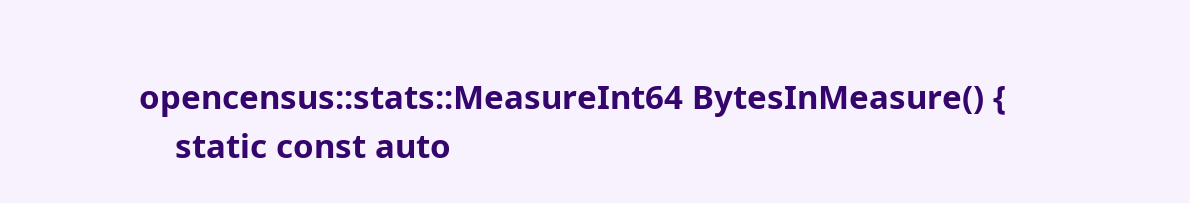opencensus::stats::MeasureInt64 BytesInMeasure() {
    static const auto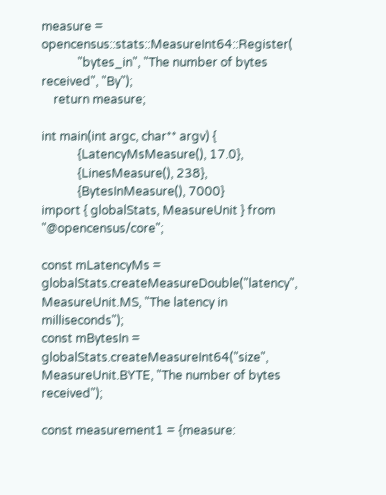measure = opencensus::stats::MeasureInt64::Register(
            "bytes_in", "The number of bytes received", "By");
    return measure;

int main(int argc, char** argv) {
            {LatencyMsMeasure(), 17.0},
            {LinesMeasure(), 238},
            {BytesInMeasure(), 7000}
import { globalStats, MeasureUnit } from "@opencensus/core";

const mLatencyMs = globalStats.createMeasureDouble("latency", MeasureUnit.MS, "The latency in milliseconds");
const mBytesIn = globalStats.createMeasureInt64("size", MeasureUnit.BYTE, "The number of bytes received");

const measurement1 = {measure: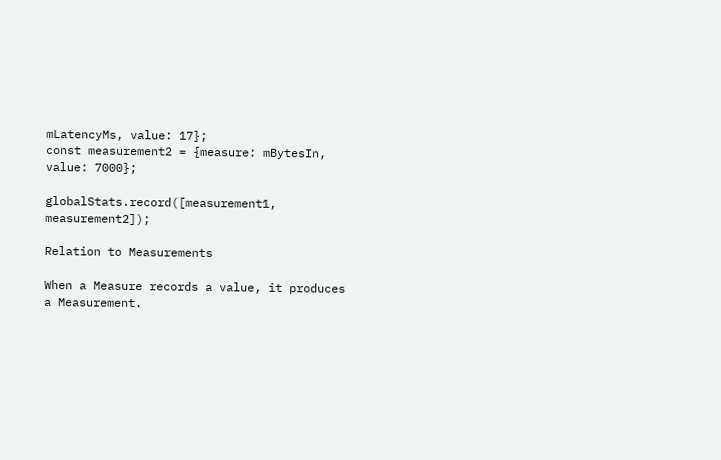mLatencyMs, value: 17};
const measurement2 = {measure: mBytesIn, value: 7000};

globalStats.record([measurement1, measurement2]);

Relation to Measurements

When a Measure records a value, it produces a Measurement.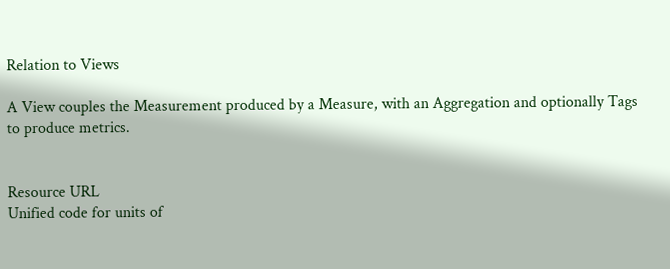Relation to Views

A View couples the Measurement produced by a Measure, with an Aggregation and optionally Tags to produce metrics.


Resource URL
Unified code for units of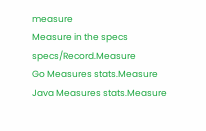measure
Measure in the specs specs/Record.Measure
Go Measures stats.Measure
Java Measures stats.Measure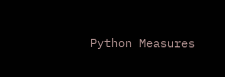Python Measures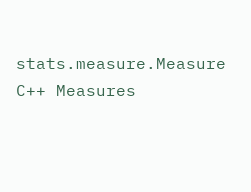stats.measure.Measure
C++ Measures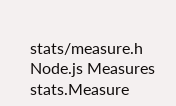stats/measure.h
Node.js Measures stats.Measure